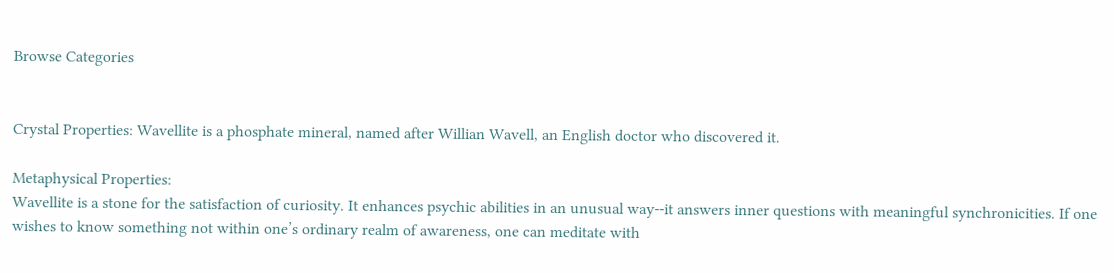Browse Categories


Crystal Properties: Wavellite is a phosphate mineral, named after Willian Wavell, an English doctor who discovered it.

Metaphysical Properties:
Wavellite is a stone for the satisfaction of curiosity. It enhances psychic abilities in an unusual way--it answers inner questions with meaningful synchronicities. If one wishes to know something not within one’s ordinary realm of awareness, one can meditate with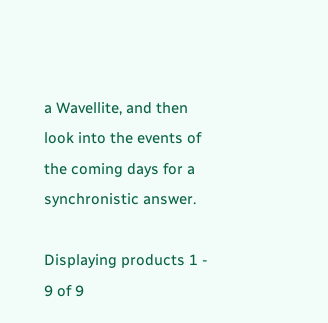a Wavellite, and then look into the events of the coming days for a synchronistic answer.

Displaying products 1 - 9 of 9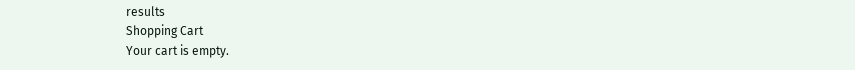results
Shopping Cart
Your cart is empty.